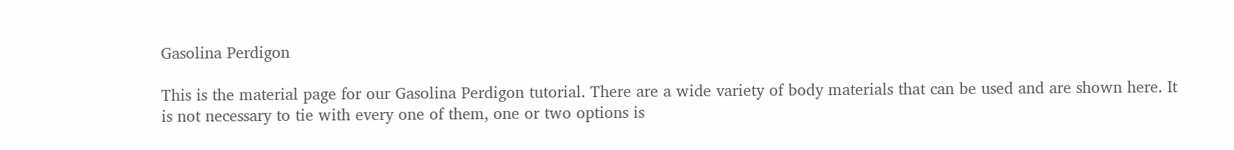Gasolina Perdigon

This is the material page for our Gasolina Perdigon tutorial. There are a wide variety of body materials that can be used and are shown here. It is not necessary to tie with every one of them, one or two options is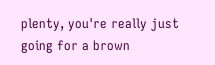plenty, you're really just going for a brown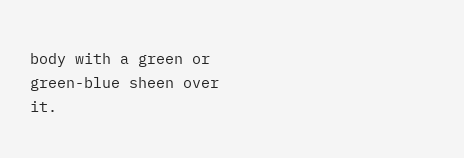body with a green or green-blue sheen over it.